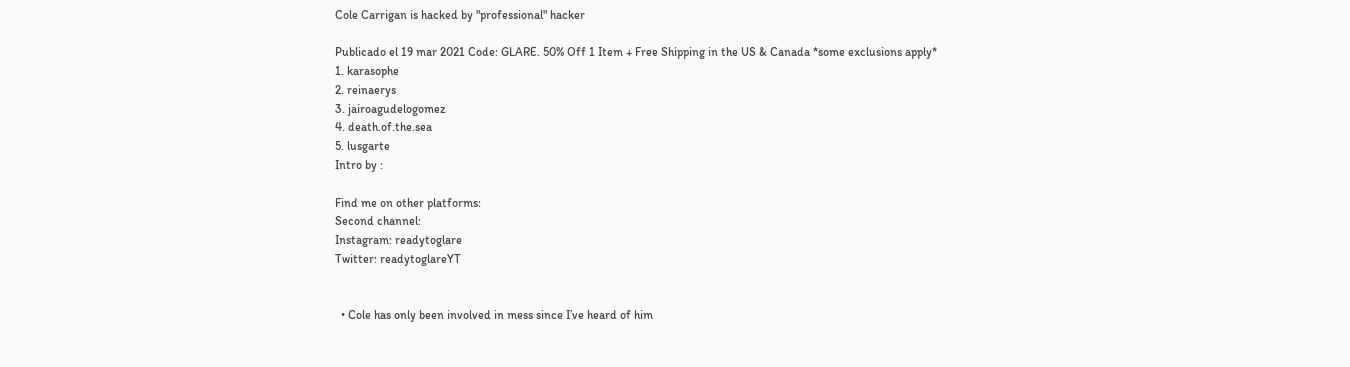Cole Carrigan is hacked by "professional" hacker

Publicado el 19 mar 2021 Code: GLARE. 50% Off 1 Item + Free Shipping in the US & Canada *some exclusions apply*
1. karasophe
2. reinaerys
3. jairoagudelogomez
4. death.of.the.sea
5. lusgarte
Intro by :

Find me on other platforms:
Second channel:
Instagram: readytoglare
Twitter: readytoglareYT


  • Cole has only been involved in mess since I’ve heard of him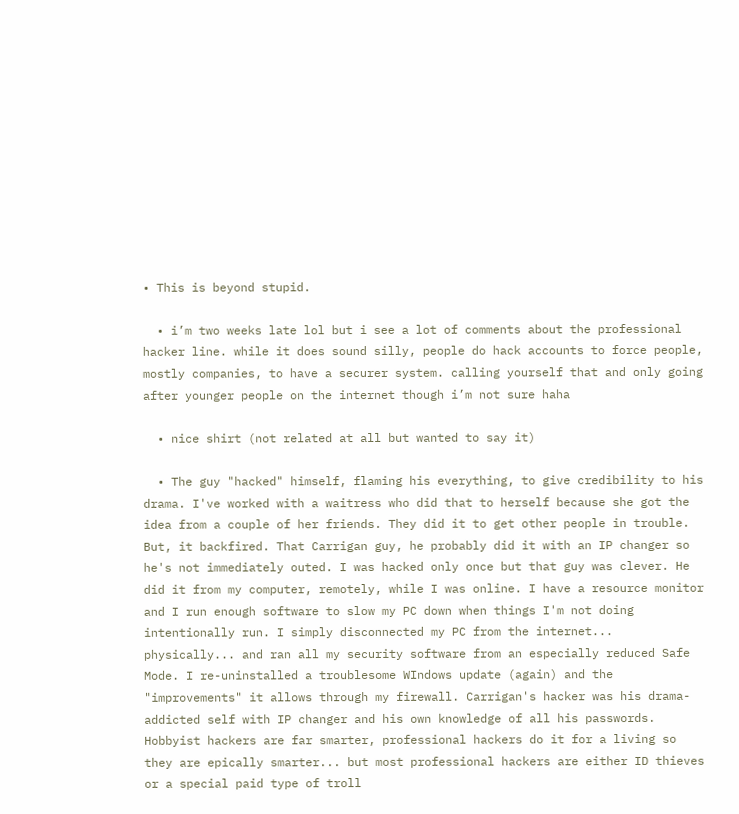• This is beyond stupid.

  • i’m two weeks late lol but i see a lot of comments about the professional hacker line. while it does sound silly, people do hack accounts to force people, mostly companies, to have a securer system. calling yourself that and only going after younger people on the internet though i’m not sure haha

  • nice shirt (not related at all but wanted to say it)

  • The guy "hacked" himself, flaming his everything, to give credibility to his drama. I've worked with a waitress who did that to herself because she got the idea from a couple of her friends. They did it to get other people in trouble. But, it backfired. That Carrigan guy, he probably did it with an IP changer so he's not immediately outed. I was hacked only once but that guy was clever. He did it from my computer, remotely, while I was online. I have a resource monitor and I run enough software to slow my PC down when things I'm not doing intentionally run. I simply disconnected my PC from the internet... physically... and ran all my security software from an especially reduced Safe Mode. I re-uninstalled a troublesome WIndows update (again) and the "improvements" it allows through my firewall. Carrigan's hacker was his drama-addicted self with IP changer and his own knowledge of all his passwords. Hobbyist hackers are far smarter, professional hackers do it for a living so they are epically smarter... but most professional hackers are either ID thieves or a special paid type of troll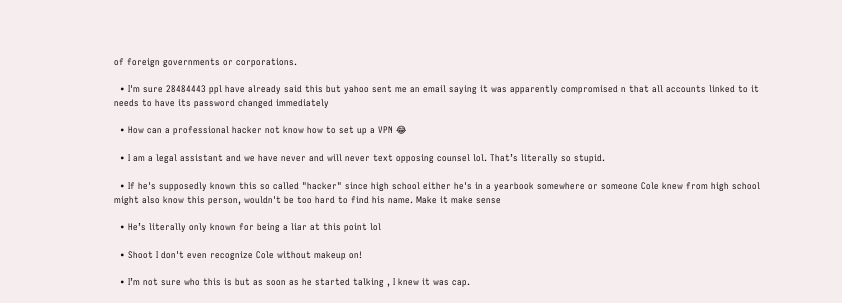of foreign governments or corporations.

  • I'm sure 28484443 ppl have already said this but yahoo sent me an email saying it was apparently compromised n that all accounts linked to it needs to have its password changed immediately

  • How can a professional hacker not know how to set up a VPN 😂

  • I am a legal assistant and we have never and will never text opposing counsel lol. That’s literally so stupid.

  • If he's supposedly known this so called "hacker" since high school either he's in a yearbook somewhere or someone Cole knew from high school might also know this person, wouldn't be too hard to find his name. Make it make sense

  • He’s literally only known for being a liar at this point lol

  • Shoot I don't even recognize Cole without makeup on!

  • I’m not sure who this is but as soon as he started talking , I knew it was cap.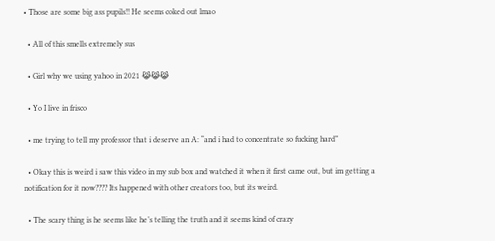• Those are some big ass pupils!! He seems coked out lmao

  • All of this smells extremely sus

  • Girl why we using yahoo in 2021 😹😹😹

  • Yo I live in frisco

  • me trying to tell my professor that i deserve an A: “and i had to concentrate so fucking hard”

  • Okay this is weird i saw this video in my sub box and watched it when it first came out, but im getting a notification for it now???? Its happened with other creators too, but its weird.

  • The scary thing is he seems like he’s telling the truth and it seems kind of crazy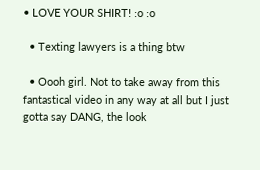• LOVE YOUR SHIRT! :o :o

  • Texting lawyers is a thing btw

  • Oooh girl. Not to take away from this fantastical video in any way at all but I just gotta say DANG, the look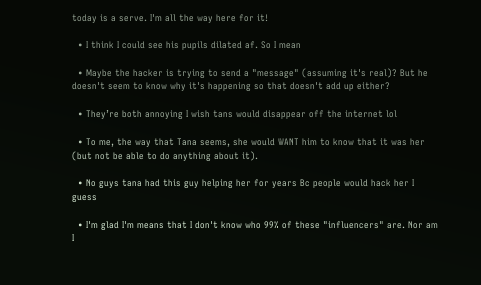today is a serve. I'm all the way here for it!

  • I think I could see his pupils dilated af. So I mean

  • Maybe the hacker is trying to send a "message" (assuming it's real)? But he doesn't seem to know why it's happening so that doesn't add up either?

  • They’re both annoying I wish tans would disappear off the internet lol

  • To me, the way that Tana seems, she would WANT him to know that it was her (but not be able to do anything about it).

  • No guys tana had this guy helping her for years Bc people would hack her I guess

  • I'm glad I'm means that I don't know who 99% of these "influencers" are. Nor am I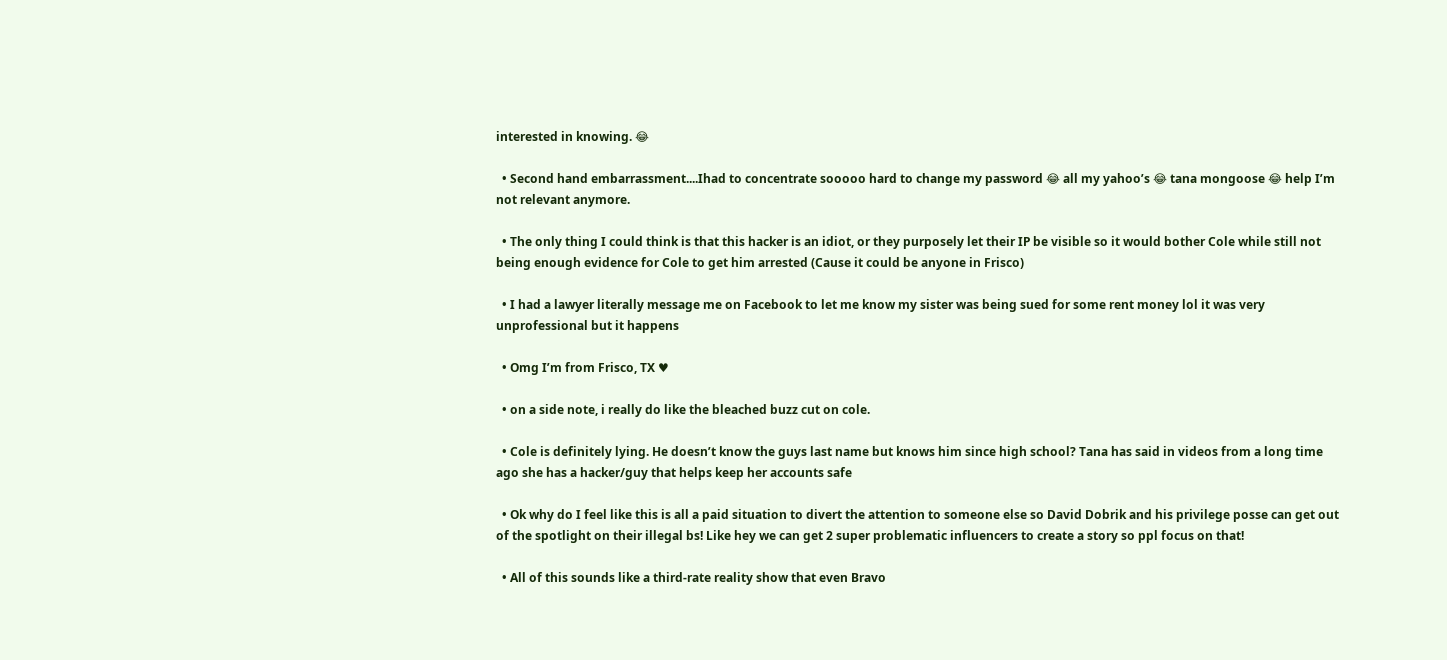interested in knowing. 😂

  • Second hand embarrassment....Ihad to concentrate sooooo hard to change my password 😂 all my yahoo’s 😂 tana mongoose 😂 help I’m not relevant anymore.

  • The only thing I could think is that this hacker is an idiot, or they purposely let their IP be visible so it would bother Cole while still not being enough evidence for Cole to get him arrested (Cause it could be anyone in Frisco)

  • I had a lawyer literally message me on Facebook to let me know my sister was being sued for some rent money lol it was very unprofessional but it happens

  • Omg I’m from Frisco, TX ♥

  • on a side note, i really do like the bleached buzz cut on cole.

  • Cole is definitely lying. He doesn’t know the guys last name but knows him since high school? Tana has said in videos from a long time ago she has a hacker/guy that helps keep her accounts safe

  • Ok why do I feel like this is all a paid situation to divert the attention to someone else so David Dobrik and his privilege posse can get out of the spotlight on their illegal bs! Like hey we can get 2 super problematic influencers to create a story so ppl focus on that!

  • All of this sounds like a third-rate reality show that even Bravo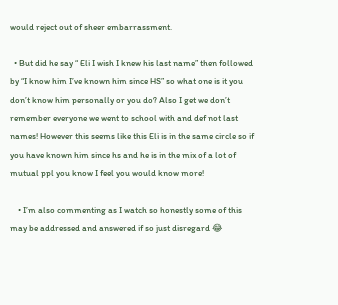would reject out of sheer embarrassment.

  • But did he say “ Eli I wish I knew his last name” then followed by “I know him I’ve known him since HS” so what one is it you don’t know him personally or you do? Also I get we don’t remember everyone we went to school with and def not last names! However this seems like this Eli is in the same circle so if you have known him since hs and he is in the mix of a lot of mutual ppl you know I feel you would know more!

    • I’m also commenting as I watch so honestly some of this may be addressed and answered if so just disregard 😂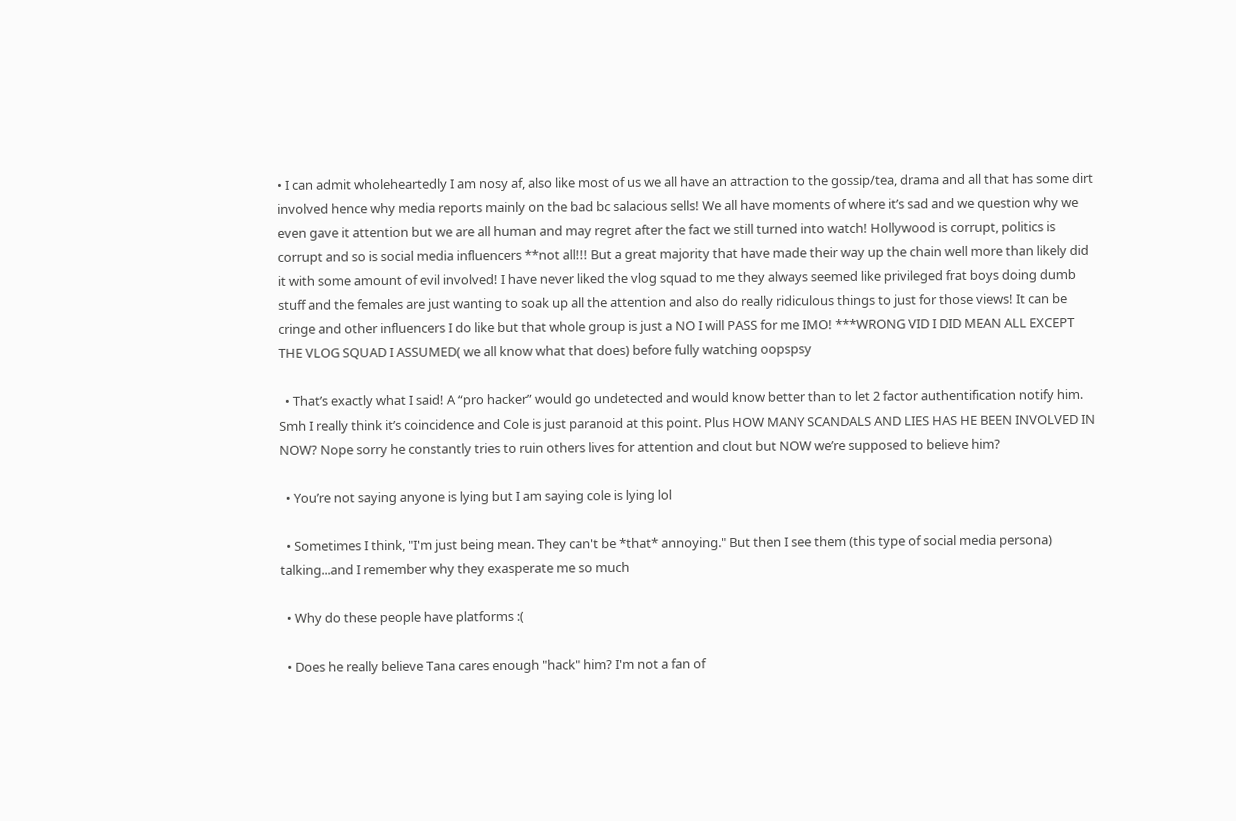• I can admit wholeheartedly I am nosy af, also like most of us we all have an attraction to the gossip/tea, drama and all that has some dirt involved hence why media reports mainly on the bad bc salacious sells! We all have moments of where it’s sad and we question why we even gave it attention but we are all human and may regret after the fact we still turned into watch! Hollywood is corrupt, politics is corrupt and so is social media influencers **not all!!! But a great majority that have made their way up the chain well more than likely did it with some amount of evil involved! I have never liked the vlog squad to me they always seemed like privileged frat boys doing dumb stuff and the females are just wanting to soak up all the attention and also do really ridiculous things to just for those views! It can be cringe and other influencers I do like but that whole group is just a NO I will PASS for me IMO! ***WRONG VID I DID MEAN ALL EXCEPT THE VLOG SQUAD I ASSUMED( we all know what that does) before fully watching oopspsy

  • That’s exactly what I said! A “pro hacker” would go undetected and would know better than to let 2 factor authentification notify him. Smh I really think it’s coincidence and Cole is just paranoid at this point. Plus HOW MANY SCANDALS AND LIES HAS HE BEEN INVOLVED IN NOW? Nope sorry he constantly tries to ruin others lives for attention and clout but NOW we’re supposed to believe him?

  • You’re not saying anyone is lying but I am saying cole is lying lol

  • Sometimes I think, "I'm just being mean. They can't be *that* annoying." But then I see them (this type of social media persona) talking...and I remember why they exasperate me so much

  • Why do these people have platforms :(

  • Does he really believe Tana cares enough "hack" him? I'm not a fan of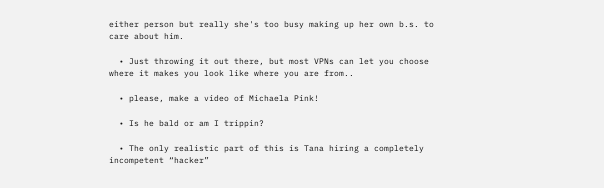either person but really she's too busy making up her own b.s. to care about him.

  • Just throwing it out there, but most VPNs can let you choose where it makes you look like where you are from..

  • please, make a video of Michaela Pink!

  • Is he bald or am I trippin?

  • The only realistic part of this is Tana hiring a completely incompetent “hacker”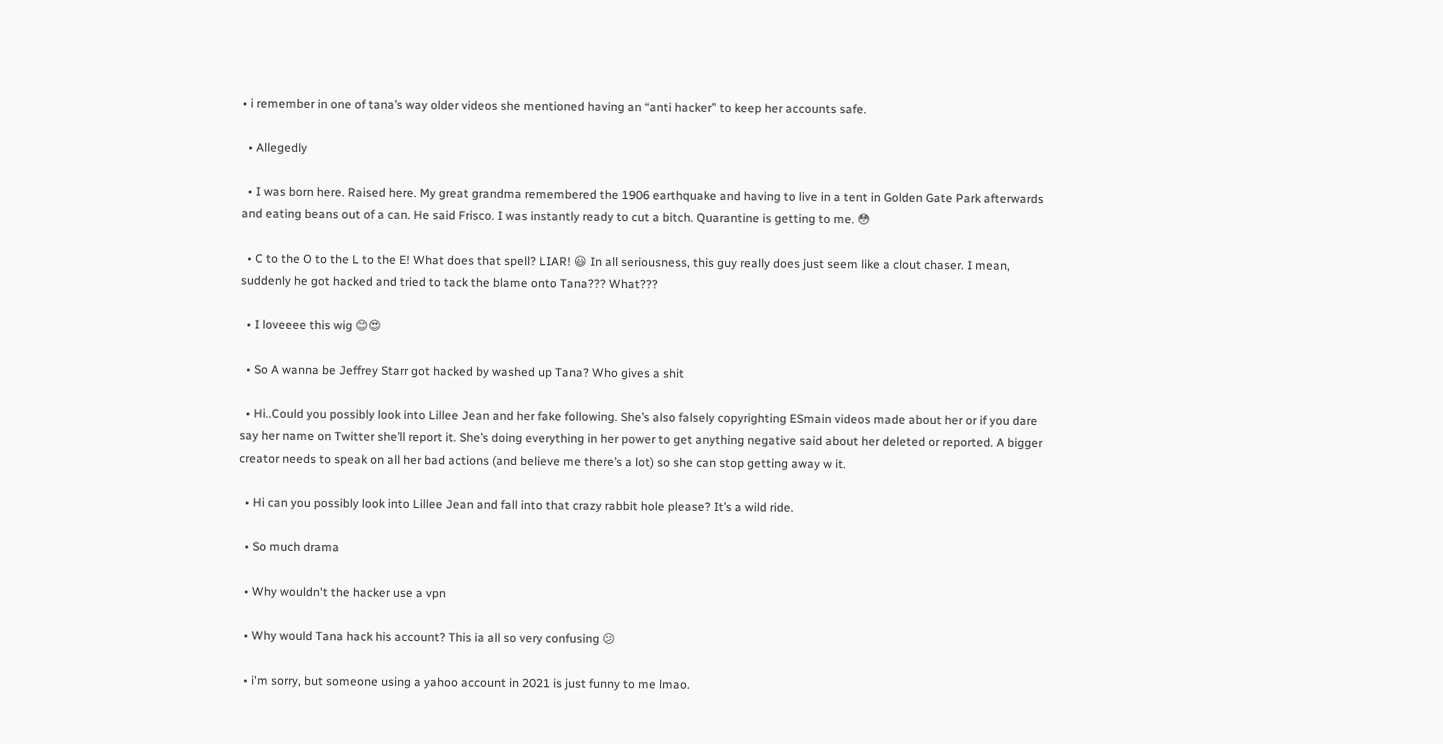• i remember in one of tana’s way older videos she mentioned having an “anti hacker” to keep her accounts safe.

  • Allegedly

  • I was born here. Raised here. My great grandma remembered the 1906 earthquake and having to live in a tent in Golden Gate Park afterwards and eating beans out of a can. He said Frisco. I was instantly ready to cut a bitch. Quarantine is getting to me. 😳

  • C to the O to the L to the E! What does that spell? LIAR! 😃 In all seriousness, this guy really does just seem like a clout chaser. I mean, suddenly he got hacked and tried to tack the blame onto Tana??? What???

  • I loveeee this wig 😊😍

  • So A wanna be Jeffrey Starr got hacked by washed up Tana? Who gives a shit

  • Hi..Could you possibly look into Lillee Jean and her fake following. She’s also falsely copyrighting ESmain videos made about her or if you dare say her name on Twitter she’ll report it. She’s doing everything in her power to get anything negative said about her deleted or reported. A bigger creator needs to speak on all her bad actions (and believe me there’s a lot) so she can stop getting away w it.

  • Hi can you possibly look into Lillee Jean and fall into that crazy rabbit hole please? It’s a wild ride.

  • So much drama

  • Why wouldn't the hacker use a vpn

  • Why would Tana hack his account? This ia all so very confusing 😕

  • i'm sorry, but someone using a yahoo account in 2021 is just funny to me lmao.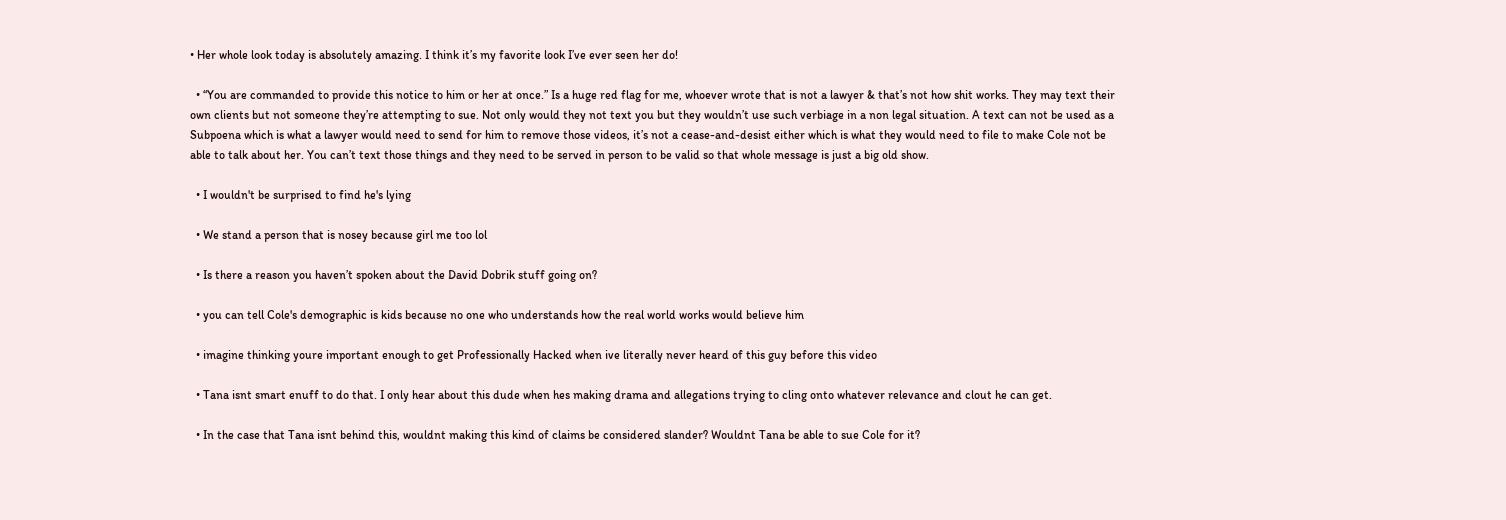• Her whole look today is absolutely amazing. I think it’s my favorite look I’ve ever seen her do!

  • “You are commanded to provide this notice to him or her at once.” Is a huge red flag for me, whoever wrote that is not a lawyer & that’s not how shit works. They may text their own clients but not someone they’re attempting to sue. Not only would they not text you but they wouldn’t use such verbiage in a non legal situation. A text can not be used as a Subpoena which is what a lawyer would need to send for him to remove those videos, it’s not a cease-and-desist either which is what they would need to file to make Cole not be able to talk about her. You can’t text those things and they need to be served in person to be valid so that whole message is just a big old show.

  • I wouldn't be surprised to find he's lying

  • We stand a person that is nosey because girl me too lol

  • Is there a reason you haven’t spoken about the David Dobrik stuff going on?

  • you can tell Cole's demographic is kids because no one who understands how the real world works would believe him

  • imagine thinking youre important enough to get Professionally Hacked when ive literally never heard of this guy before this video

  • Tana isnt smart enuff to do that. I only hear about this dude when hes making drama and allegations trying to cling onto whatever relevance and clout he can get.

  • In the case that Tana isnt behind this, wouldnt making this kind of claims be considered slander? Wouldnt Tana be able to sue Cole for it?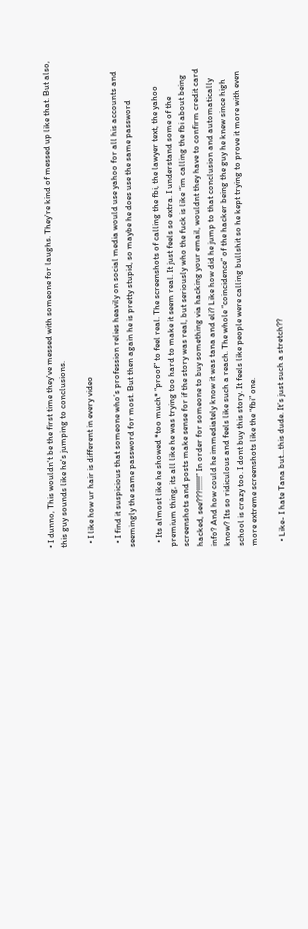• I dunno, This wouldn't be the first time they've messed with someone for laughs. They're kind of messed up like that. But also, this guy sounds like he's jumping to conclusions.

  • I like how ur hair is different in every video

  • I find it suspicious that someone who’s profession relies heavily on social media would use yahoo for all his accounts and seemingly the same password for most. But then again he is pretty stupid, so maybe he does use the same password

  • Its almost like he showed *too much* “proof” to feel real. The screenshots of calling the fbi, the lawyer text, the yahoo premium thing, its all like he was trying too hard to make it seem real. It just feels so extra. I understand some of the screenshots and posts make sense for if the story was real, but seriously who the fuck is like “im calling the fbi about being hacked, see???!!!!!!!” In order for someone to buy something via hacking your email, wouldnt they have to confirm credit card info? And how could he immediately know it was tana and eli? Like how did he jump to that conclusion and automatically know? Its so ridiculous and feels like such a reach. The whole “coincidence” of the hacker being the guy he knew since high school is crazy too. I dont buy this story. It feels like people were calling bullshit so he kept trying to prove it more with even more extreme screenshots like the “fbi” one.

  • Like- I hate Tana but...this dude. It’s just such a stretch??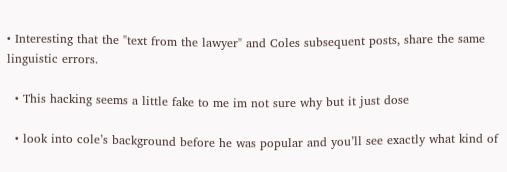• Interesting that the "text from the lawyer" and Coles subsequent posts, share the same linguistic errors.

  • This hacking seems a little fake to me im not sure why but it just dose

  • look into cole’s background before he was popular and you’ll see exactly what kind of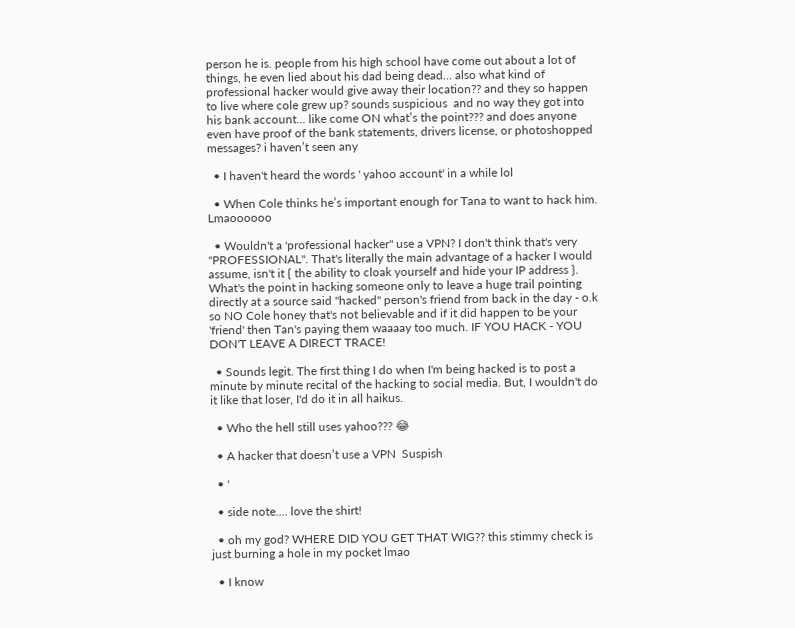person he is. people from his high school have come out about a lot of things, he even lied about his dad being dead... also what kind of professional hacker would give away their location?? and they so happen to live where cole grew up? sounds suspicious  and no way they got into his bank account... like come ON what’s the point??? and does anyone even have proof of the bank statements, drivers license, or photoshopped messages? i haven’t seen any

  • I haven't heard the words ' yahoo account' in a while lol

  • When Cole thinks he’s important enough for Tana to want to hack him. Lmaoooooo

  • Wouldn't a 'professional hacker" use a VPN? I don't think that's very "PROFESSIONAL". That's literally the main advantage of a hacker I would assume, isn't it { the ability to cloak yourself and hide your IP address }. What's the point in hacking someone only to leave a huge trail pointing directly at a source said "hacked" person's friend from back in the day - o.k so NO Cole honey that's not believable and if it did happen to be your 'friend' then Tan's paying them waaaay too much. IF YOU HACK - YOU DON'T LEAVE A DIRECT TRACE!

  • Sounds legit. The first thing I do when I'm being hacked is to post a minute by minute recital of the hacking to social media. But, I wouldn't do it like that loser, I'd do it in all haikus.

  • Who the hell still uses yahoo??? 😂

  • A hacker that doesn’t use a VPN  Suspish

  • '

  • side note.... love the shirt!

  • oh my god? WHERE DID YOU GET THAT WIG?? this stimmy check is just burning a hole in my pocket lmao

  • I know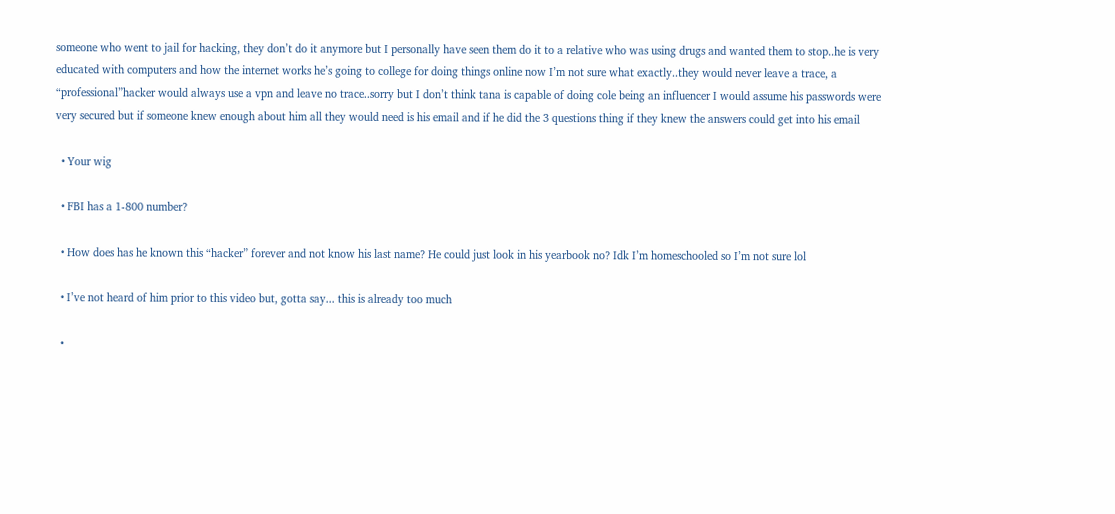someone who went to jail for hacking, they don’t do it anymore but I personally have seen them do it to a relative who was using drugs and wanted them to stop..he is very educated with computers and how the internet works he’s going to college for doing things online now I’m not sure what exactly..they would never leave a trace, a “professional”hacker would always use a vpn and leave no trace..sorry but I don’t think tana is capable of doing cole being an influencer I would assume his passwords were very secured but if someone knew enough about him all they would need is his email and if he did the 3 questions thing if they knew the answers could get into his email

  • Your wig

  • FBI has a 1-800 number?

  • How does has he known this “hacker” forever and not know his last name? He could just look in his yearbook no? Idk I’m homeschooled so I’m not sure lol

  • I’ve not heard of him prior to this video but, gotta say... this is already too much

  •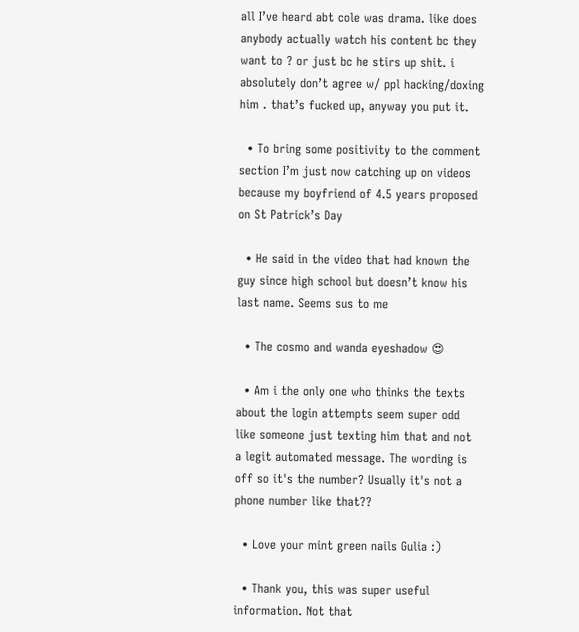all I’ve heard abt cole was drama. like does anybody actually watch his content bc they want to ? or just bc he stirs up shit. i absolutely don’t agree w/ ppl hacking/doxing him . that’s fucked up, anyway you put it.

  • To bring some positivity to the comment section I’m just now catching up on videos because my boyfriend of 4.5 years proposed on St Patrick’s Day

  • He said in the video that had known the guy since high school but doesn’t know his last name. Seems sus to me

  • The cosmo and wanda eyeshadow 😍

  • Am i the only one who thinks the texts about the login attempts seem super odd like someone just texting him that and not a legit automated message. The wording is off so it's the number? Usually it's not a phone number like that??

  • Love your mint green nails Gulia :)

  • Thank you, this was super useful information. Not that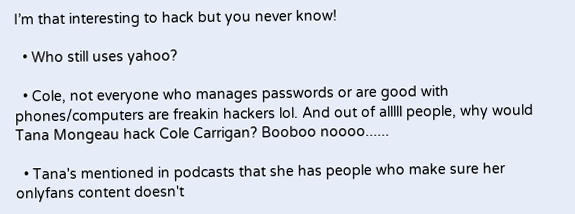I’m that interesting to hack but you never know!

  • Who still uses yahoo?

  • Cole, not everyone who manages passwords or are good with phones/computers are freakin hackers lol. And out of alllll people, why would Tana Mongeau hack Cole Carrigan? Booboo noooo......

  • Tana's mentioned in podcasts that she has people who make sure her onlyfans content doesn't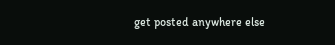get posted anywhere else